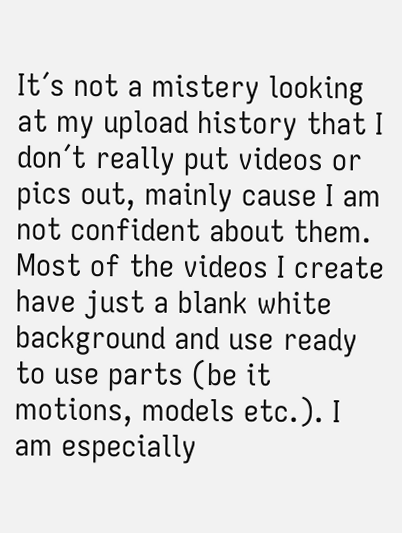It´s not a mistery looking at my upload history that I don´t really put videos or pics out, mainly cause I am not confident about them. Most of the videos I create have just a blank white background and use ready to use parts (be it motions, models etc.). I am especially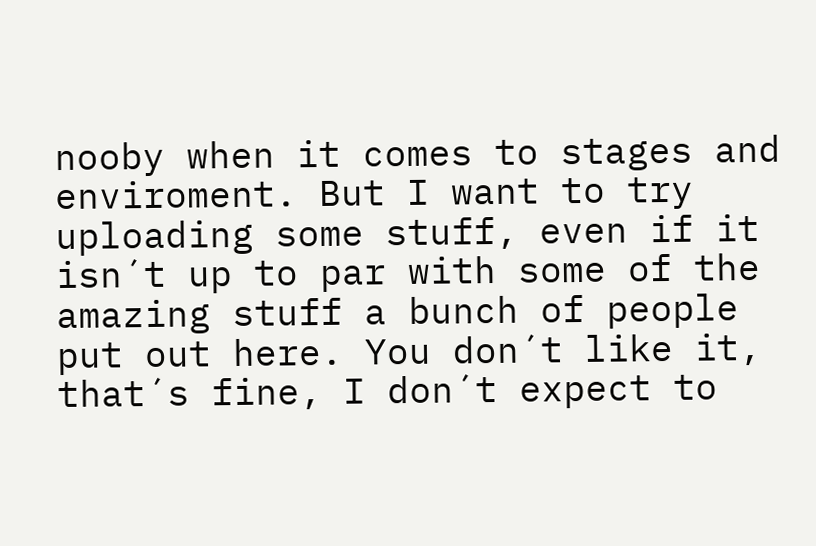nooby when it comes to stages and enviroment. But I want to try uploading some stuff, even if it isn´t up to par with some of the amazing stuff a bunch of people put out here. You don´t like it, that´s fine, I don´t expect to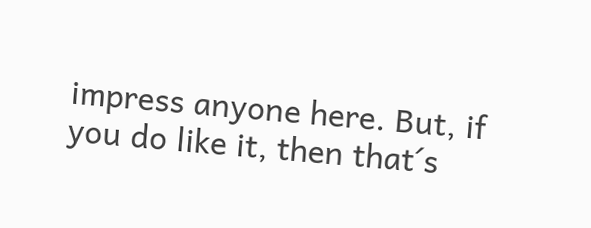impress anyone here. But, if you do like it, then that´s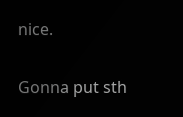nice.

Gonna put sth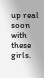up real soon with these girls.